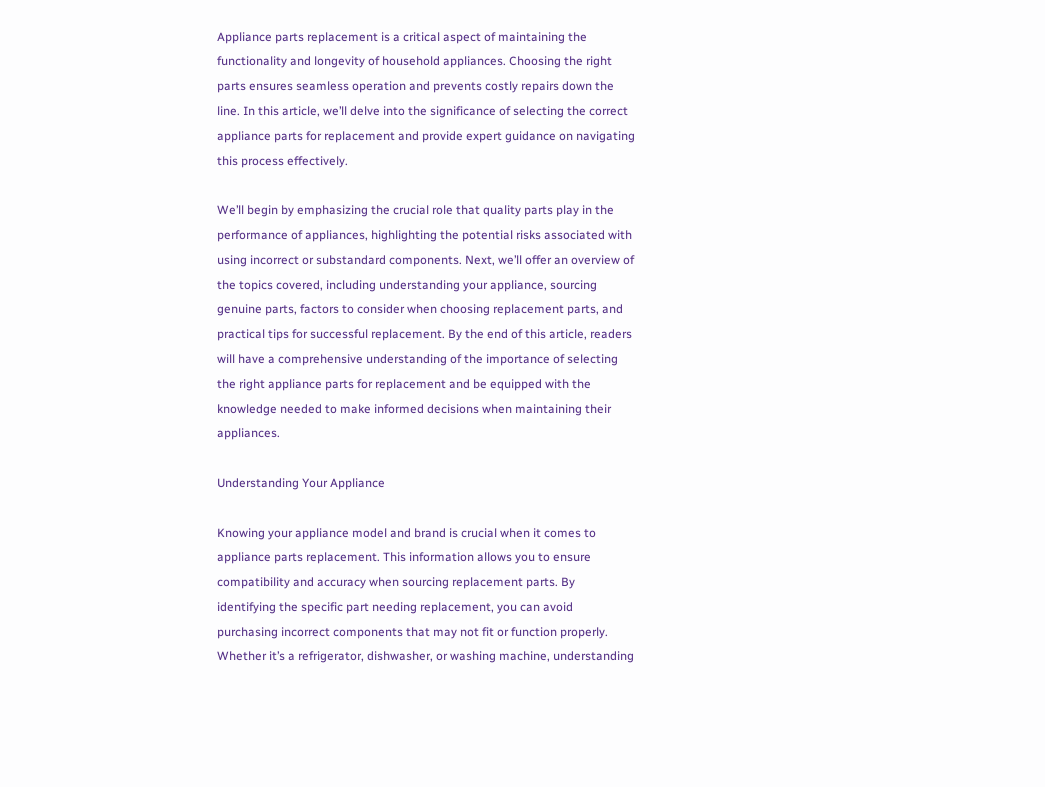Appliance parts replacement is a critical aspect of maintaining the functionality and longevity of household appliances. Choosing the right parts ensures seamless operation and prevents costly repairs down the line. In this article, we’ll delve into the significance of selecting the correct appliance parts for replacement and provide expert guidance on navigating this process effectively.

We’ll begin by emphasizing the crucial role that quality parts play in the performance of appliances, highlighting the potential risks associated with using incorrect or substandard components. Next, we’ll offer an overview of the topics covered, including understanding your appliance, sourcing genuine parts, factors to consider when choosing replacement parts, and practical tips for successful replacement. By the end of this article, readers will have a comprehensive understanding of the importance of selecting the right appliance parts for replacement and be equipped with the knowledge needed to make informed decisions when maintaining their appliances.

Understanding Your Appliance

Knowing your appliance model and brand is crucial when it comes to appliance parts replacement. This information allows you to ensure compatibility and accuracy when sourcing replacement parts. By identifying the specific part needing replacement, you can avoid purchasing incorrect components that may not fit or function properly. Whether it’s a refrigerator, dishwasher, or washing machine, understanding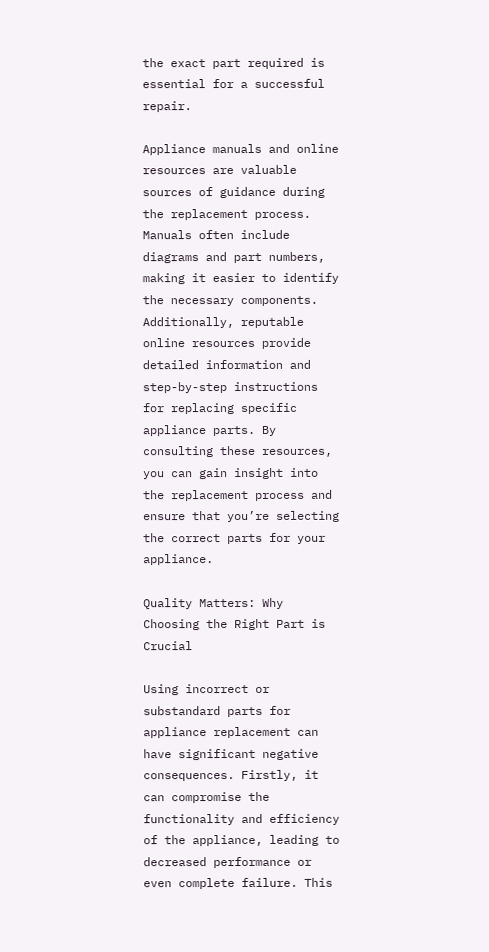the exact part required is essential for a successful repair.

Appliance manuals and online resources are valuable sources of guidance during the replacement process. Manuals often include diagrams and part numbers, making it easier to identify the necessary components. Additionally, reputable online resources provide detailed information and step-by-step instructions for replacing specific appliance parts. By consulting these resources, you can gain insight into the replacement process and ensure that you’re selecting the correct parts for your appliance.

Quality Matters: Why Choosing the Right Part is Crucial

Using incorrect or substandard parts for appliance replacement can have significant negative consequences. Firstly, it can compromise the functionality and efficiency of the appliance, leading to decreased performance or even complete failure. This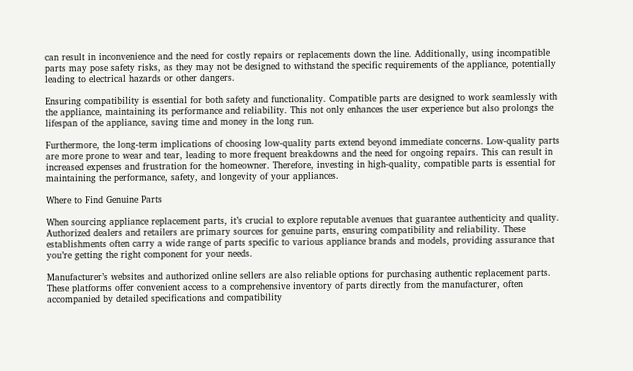can result in inconvenience and the need for costly repairs or replacements down the line. Additionally, using incompatible parts may pose safety risks, as they may not be designed to withstand the specific requirements of the appliance, potentially leading to electrical hazards or other dangers.

Ensuring compatibility is essential for both safety and functionality. Compatible parts are designed to work seamlessly with the appliance, maintaining its performance and reliability. This not only enhances the user experience but also prolongs the lifespan of the appliance, saving time and money in the long run.

Furthermore, the long-term implications of choosing low-quality parts extend beyond immediate concerns. Low-quality parts are more prone to wear and tear, leading to more frequent breakdowns and the need for ongoing repairs. This can result in increased expenses and frustration for the homeowner. Therefore, investing in high-quality, compatible parts is essential for maintaining the performance, safety, and longevity of your appliances.

Where to Find Genuine Parts

When sourcing appliance replacement parts, it’s crucial to explore reputable avenues that guarantee authenticity and quality. Authorized dealers and retailers are primary sources for genuine parts, ensuring compatibility and reliability. These establishments often carry a wide range of parts specific to various appliance brands and models, providing assurance that you’re getting the right component for your needs.

Manufacturer’s websites and authorized online sellers are also reliable options for purchasing authentic replacement parts. These platforms offer convenient access to a comprehensive inventory of parts directly from the manufacturer, often accompanied by detailed specifications and compatibility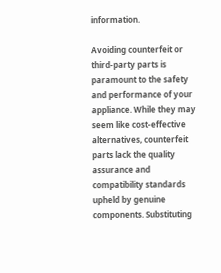information.

Avoiding counterfeit or third-party parts is paramount to the safety and performance of your appliance. While they may seem like cost-effective alternatives, counterfeit parts lack the quality assurance and compatibility standards upheld by genuine components. Substituting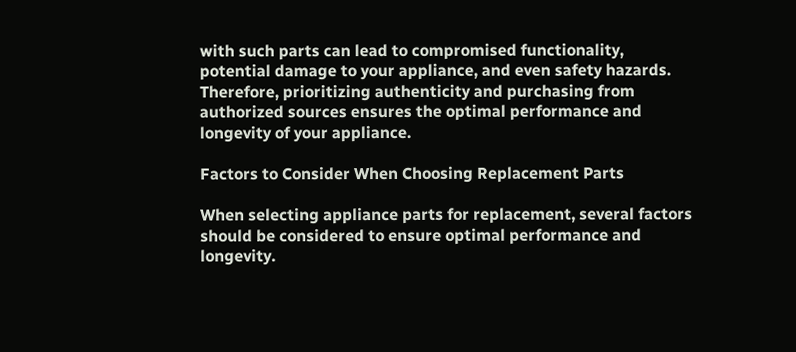with such parts can lead to compromised functionality, potential damage to your appliance, and even safety hazards. Therefore, prioritizing authenticity and purchasing from authorized sources ensures the optimal performance and longevity of your appliance.

Factors to Consider When Choosing Replacement Parts

When selecting appliance parts for replacement, several factors should be considered to ensure optimal performance and longevity.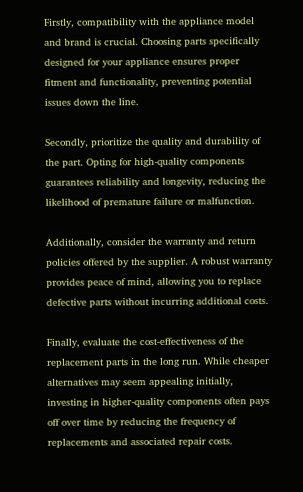Firstly, compatibility with the appliance model and brand is crucial. Choosing parts specifically designed for your appliance ensures proper fitment and functionality, preventing potential issues down the line.

Secondly, prioritize the quality and durability of the part. Opting for high-quality components guarantees reliability and longevity, reducing the likelihood of premature failure or malfunction.

Additionally, consider the warranty and return policies offered by the supplier. A robust warranty provides peace of mind, allowing you to replace defective parts without incurring additional costs.

Finally, evaluate the cost-effectiveness of the replacement parts in the long run. While cheaper alternatives may seem appealing initially, investing in higher-quality components often pays off over time by reducing the frequency of replacements and associated repair costs.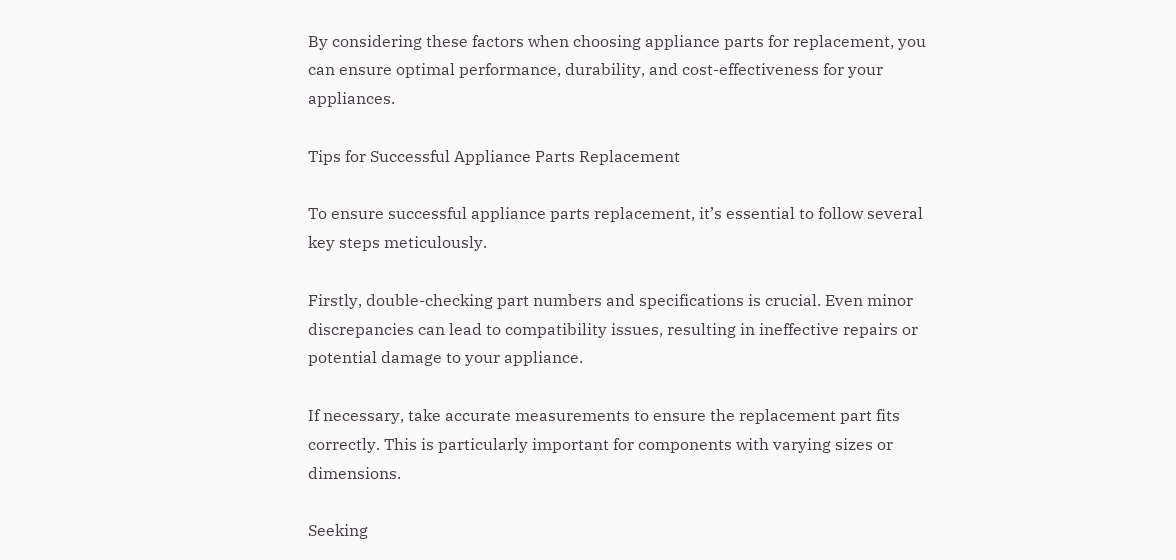By considering these factors when choosing appliance parts for replacement, you can ensure optimal performance, durability, and cost-effectiveness for your appliances.

Tips for Successful Appliance Parts Replacement

To ensure successful appliance parts replacement, it’s essential to follow several key steps meticulously.

Firstly, double-checking part numbers and specifications is crucial. Even minor discrepancies can lead to compatibility issues, resulting in ineffective repairs or potential damage to your appliance.

If necessary, take accurate measurements to ensure the replacement part fits correctly. This is particularly important for components with varying sizes or dimensions.

Seeking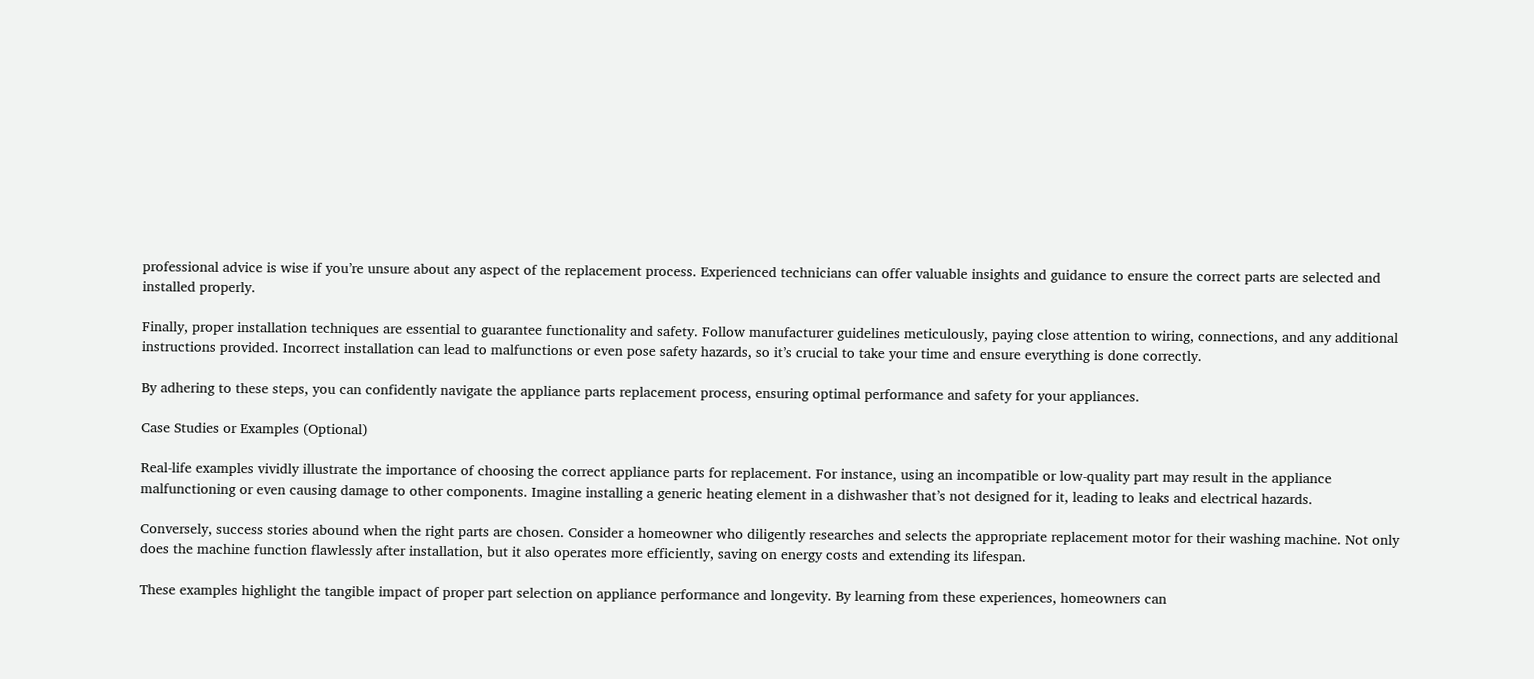professional advice is wise if you’re unsure about any aspect of the replacement process. Experienced technicians can offer valuable insights and guidance to ensure the correct parts are selected and installed properly.

Finally, proper installation techniques are essential to guarantee functionality and safety. Follow manufacturer guidelines meticulously, paying close attention to wiring, connections, and any additional instructions provided. Incorrect installation can lead to malfunctions or even pose safety hazards, so it’s crucial to take your time and ensure everything is done correctly.

By adhering to these steps, you can confidently navigate the appliance parts replacement process, ensuring optimal performance and safety for your appliances.

Case Studies or Examples (Optional)

Real-life examples vividly illustrate the importance of choosing the correct appliance parts for replacement. For instance, using an incompatible or low-quality part may result in the appliance malfunctioning or even causing damage to other components. Imagine installing a generic heating element in a dishwasher that’s not designed for it, leading to leaks and electrical hazards.

Conversely, success stories abound when the right parts are chosen. Consider a homeowner who diligently researches and selects the appropriate replacement motor for their washing machine. Not only does the machine function flawlessly after installation, but it also operates more efficiently, saving on energy costs and extending its lifespan.

These examples highlight the tangible impact of proper part selection on appliance performance and longevity. By learning from these experiences, homeowners can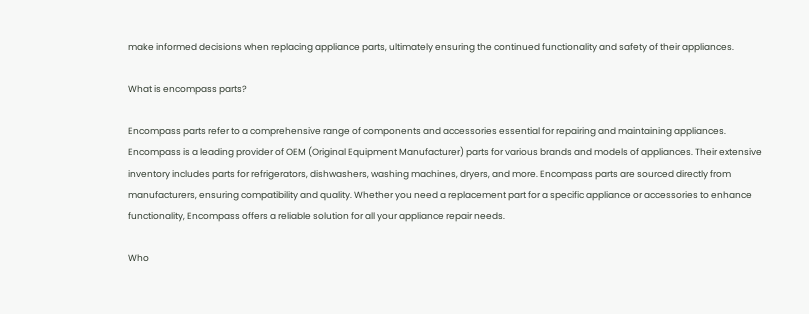make informed decisions when replacing appliance parts, ultimately ensuring the continued functionality and safety of their appliances.

What is encompass parts?

Encompass parts refer to a comprehensive range of components and accessories essential for repairing and maintaining appliances. Encompass is a leading provider of OEM (Original Equipment Manufacturer) parts for various brands and models of appliances. Their extensive inventory includes parts for refrigerators, dishwashers, washing machines, dryers, and more. Encompass parts are sourced directly from manufacturers, ensuring compatibility and quality. Whether you need a replacement part for a specific appliance or accessories to enhance functionality, Encompass offers a reliable solution for all your appliance repair needs.

Who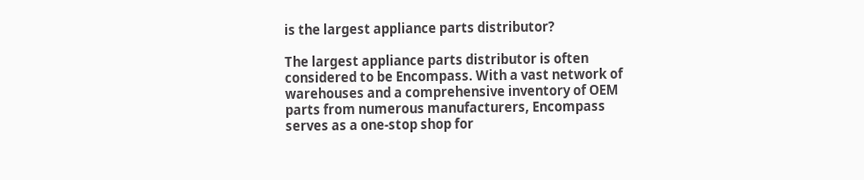is the largest appliance parts distributor?

The largest appliance parts distributor is often considered to be Encompass. With a vast network of warehouses and a comprehensive inventory of OEM parts from numerous manufacturers, Encompass serves as a one-stop shop for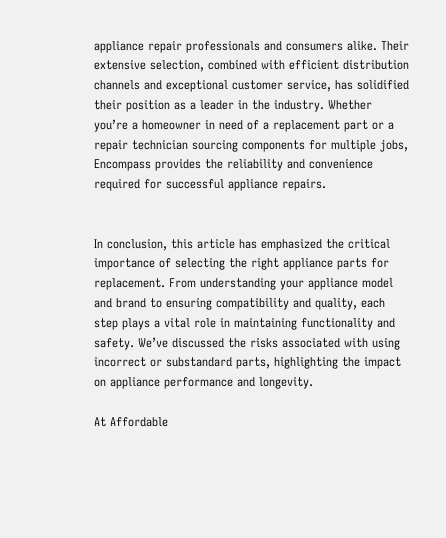appliance repair professionals and consumers alike. Their extensive selection, combined with efficient distribution channels and exceptional customer service, has solidified their position as a leader in the industry. Whether you’re a homeowner in need of a replacement part or a repair technician sourcing components for multiple jobs, Encompass provides the reliability and convenience required for successful appliance repairs.


In conclusion, this article has emphasized the critical importance of selecting the right appliance parts for replacement. From understanding your appliance model and brand to ensuring compatibility and quality, each step plays a vital role in maintaining functionality and safety. We’ve discussed the risks associated with using incorrect or substandard parts, highlighting the impact on appliance performance and longevity.

At Affordable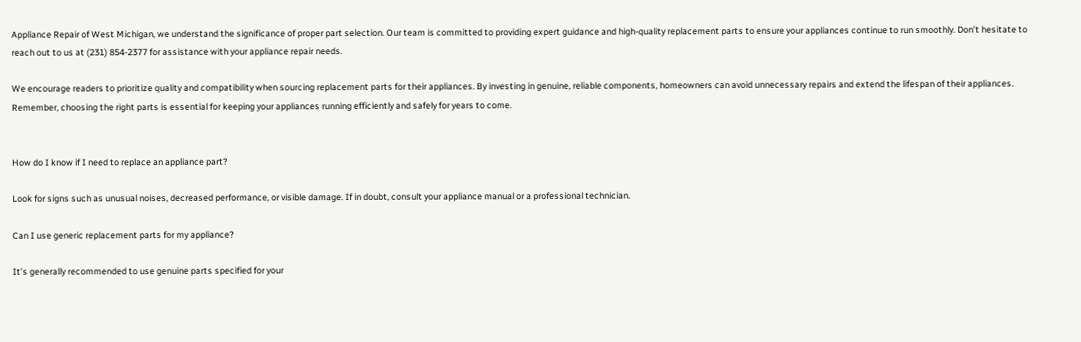Appliance Repair of West Michigan, we understand the significance of proper part selection. Our team is committed to providing expert guidance and high-quality replacement parts to ensure your appliances continue to run smoothly. Don’t hesitate to reach out to us at (231) 854-2377 for assistance with your appliance repair needs.

We encourage readers to prioritize quality and compatibility when sourcing replacement parts for their appliances. By investing in genuine, reliable components, homeowners can avoid unnecessary repairs and extend the lifespan of their appliances. Remember, choosing the right parts is essential for keeping your appliances running efficiently and safely for years to come.


How do I know if I need to replace an appliance part?

Look for signs such as unusual noises, decreased performance, or visible damage. If in doubt, consult your appliance manual or a professional technician.

Can I use generic replacement parts for my appliance?

It’s generally recommended to use genuine parts specified for your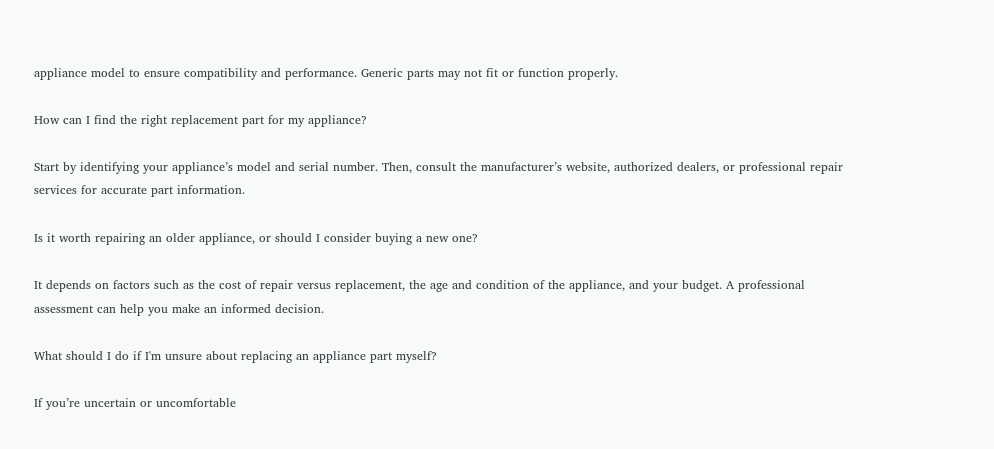appliance model to ensure compatibility and performance. Generic parts may not fit or function properly.

How can I find the right replacement part for my appliance?

Start by identifying your appliance’s model and serial number. Then, consult the manufacturer’s website, authorized dealers, or professional repair services for accurate part information.

Is it worth repairing an older appliance, or should I consider buying a new one?

It depends on factors such as the cost of repair versus replacement, the age and condition of the appliance, and your budget. A professional assessment can help you make an informed decision.

What should I do if I'm unsure about replacing an appliance part myself?

If you’re uncertain or uncomfortable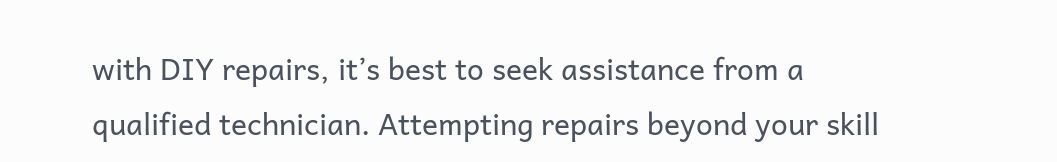with DIY repairs, it’s best to seek assistance from a qualified technician. Attempting repairs beyond your skill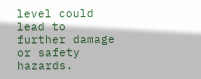level could lead to further damage or safety hazards.